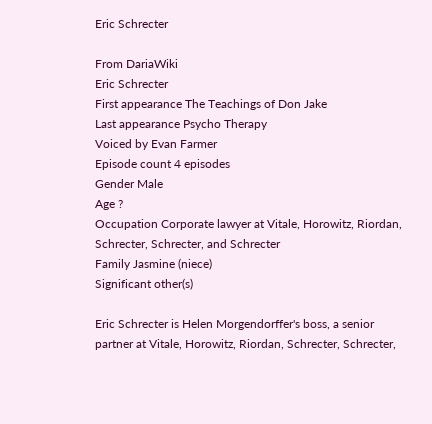Eric Schrecter

From DariaWiki
Eric Schrecter
First appearance The Teachings of Don Jake
Last appearance Psycho Therapy
Voiced by Evan Farmer
Episode count 4 episodes
Gender Male
Age ?
Occupation Corporate lawyer at Vitale, Horowitz, Riordan, Schrecter, Schrecter, and Schrecter
Family Jasmine (niece)
Significant other(s)

Eric Schrecter is Helen Morgendorffer's boss, a senior partner at Vitale, Horowitz, Riordan, Schrecter, Schrecter,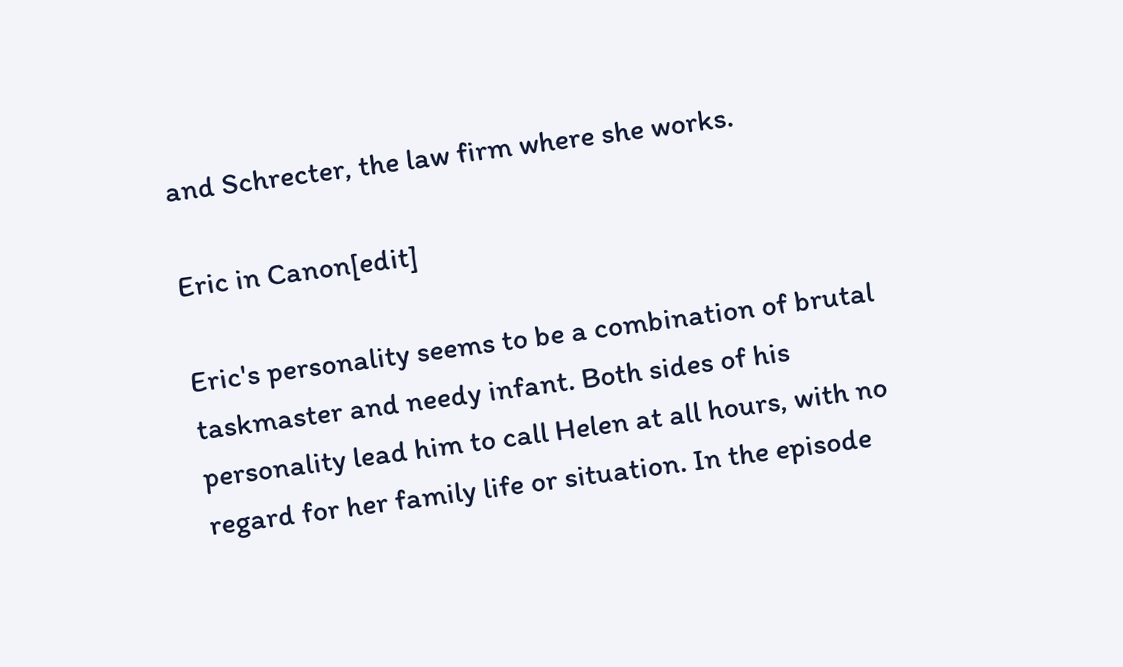and Schrecter, the law firm where she works.

Eric in Canon[edit]

Eric's personality seems to be a combination of brutal taskmaster and needy infant. Both sides of his personality lead him to call Helen at all hours, with no regard for her family life or situation. In the episode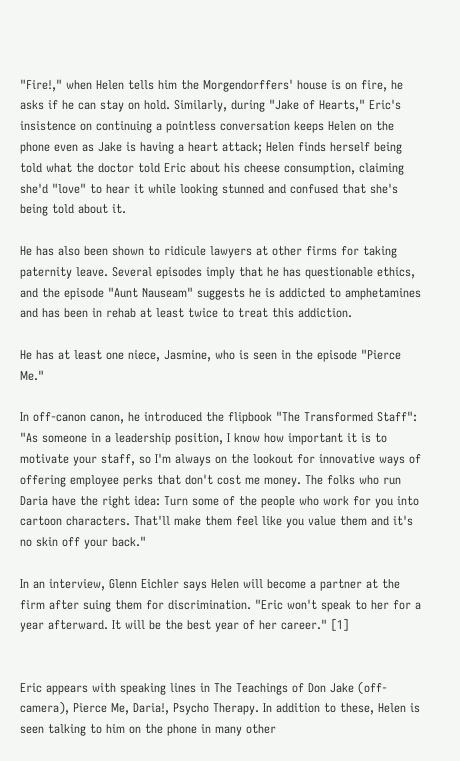"Fire!," when Helen tells him the Morgendorffers' house is on fire, he asks if he can stay on hold. Similarly, during "Jake of Hearts," Eric's insistence on continuing a pointless conversation keeps Helen on the phone even as Jake is having a heart attack; Helen finds herself being told what the doctor told Eric about his cheese consumption, claiming she'd "love" to hear it while looking stunned and confused that she's being told about it.

He has also been shown to ridicule lawyers at other firms for taking paternity leave. Several episodes imply that he has questionable ethics, and the episode "Aunt Nauseam" suggests he is addicted to amphetamines and has been in rehab at least twice to treat this addiction.

He has at least one niece, Jasmine, who is seen in the episode "Pierce Me."

In off-canon canon, he introduced the flipbook "The Transformed Staff": "As someone in a leadership position, I know how important it is to motivate your staff, so I'm always on the lookout for innovative ways of offering employee perks that don't cost me money. The folks who run Daria have the right idea: Turn some of the people who work for you into cartoon characters. That'll make them feel like you value them and it's no skin off your back."

In an interview, Glenn Eichler says Helen will become a partner at the firm after suing them for discrimination. "Eric won't speak to her for a year afterward. It will be the best year of her career." [1]


Eric appears with speaking lines in The Teachings of Don Jake (off-camera), Pierce Me, Daria!, Psycho Therapy. In addition to these, Helen is seen talking to him on the phone in many other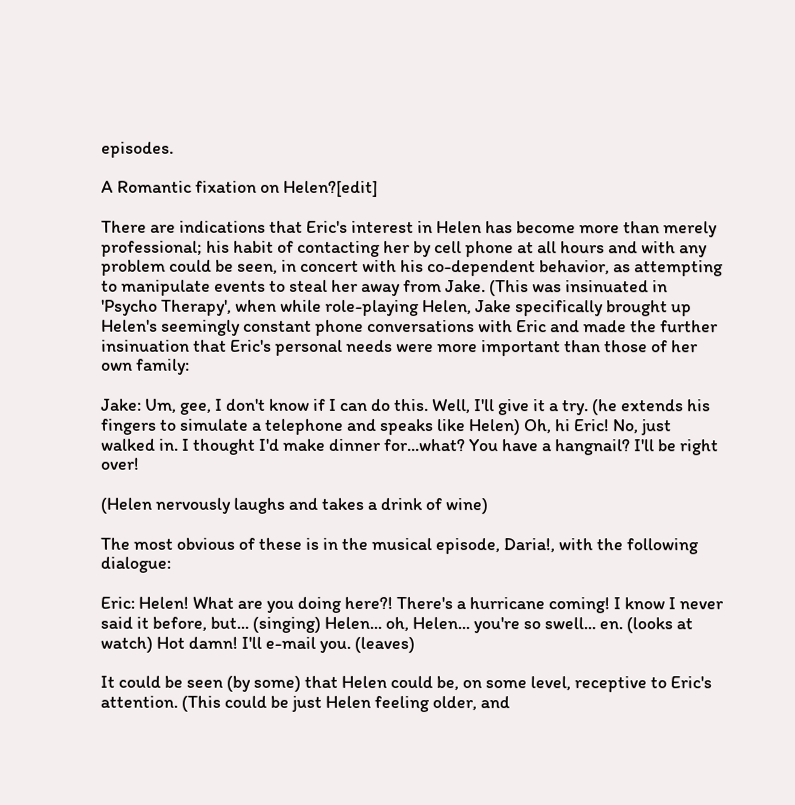episodes.

A Romantic fixation on Helen?[edit]

There are indications that Eric's interest in Helen has become more than merely professional; his habit of contacting her by cell phone at all hours and with any problem could be seen, in concert with his co-dependent behavior, as attempting to manipulate events to steal her away from Jake. (This was insinuated in 'Psycho Therapy', when while role-playing Helen, Jake specifically brought up Helen's seemingly constant phone conversations with Eric and made the further insinuation that Eric's personal needs were more important than those of her own family:

Jake: Um, gee, I don't know if I can do this. Well, I'll give it a try. (he extends his fingers to simulate a telephone and speaks like Helen) Oh, hi Eric! No, just walked in. I thought I'd make dinner for...what? You have a hangnail? I'll be right over!

(Helen nervously laughs and takes a drink of wine)

The most obvious of these is in the musical episode, Daria!, with the following dialogue:

Eric: Helen! What are you doing here?! There's a hurricane coming! I know I never said it before, but... (singing) Helen... oh, Helen... you're so swell... en. (looks at watch) Hot damn! I'll e-mail you. (leaves)

It could be seen (by some) that Helen could be, on some level, receptive to Eric's attention. (This could be just Helen feeling older, and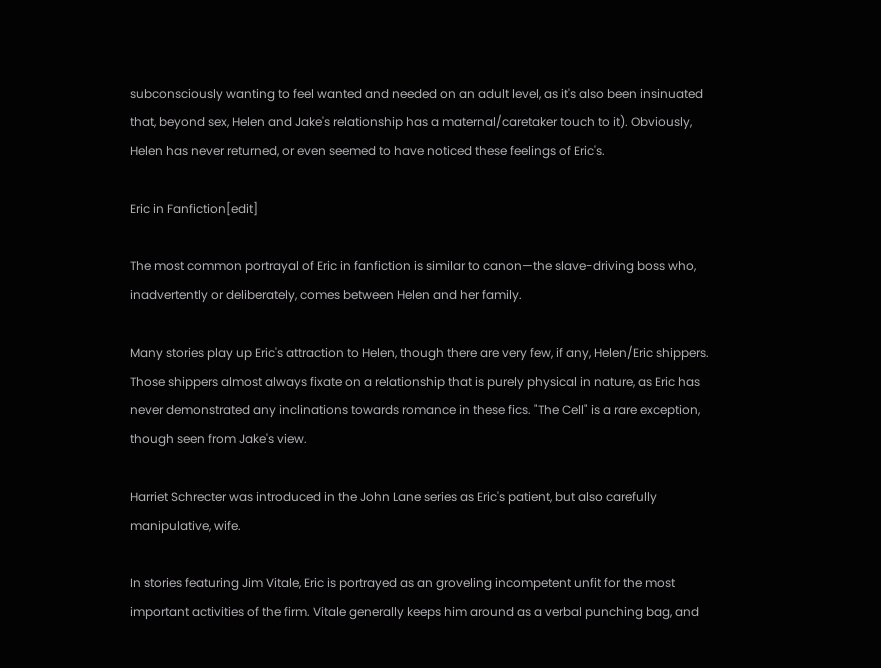subconsciously wanting to feel wanted and needed on an adult level, as it's also been insinuated that, beyond sex, Helen and Jake's relationship has a maternal/caretaker touch to it). Obviously, Helen has never returned, or even seemed to have noticed these feelings of Eric's.

Eric in Fanfiction[edit]

The most common portrayal of Eric in fanfiction is similar to canon—the slave-driving boss who, inadvertently or deliberately, comes between Helen and her family.

Many stories play up Eric's attraction to Helen, though there are very few, if any, Helen/Eric shippers. Those shippers almost always fixate on a relationship that is purely physical in nature, as Eric has never demonstrated any inclinations towards romance in these fics. "The Cell" is a rare exception, though seen from Jake's view.

Harriet Schrecter was introduced in the John Lane series as Eric's patient, but also carefully manipulative, wife.

In stories featuring Jim Vitale, Eric is portrayed as an groveling incompetent unfit for the most important activities of the firm. Vitale generally keeps him around as a verbal punching bag, and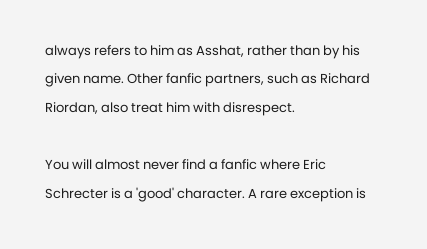always refers to him as Asshat, rather than by his given name. Other fanfic partners, such as Richard Riordan, also treat him with disrespect.

You will almost never find a fanfic where Eric Schrecter is a 'good' character. A rare exception is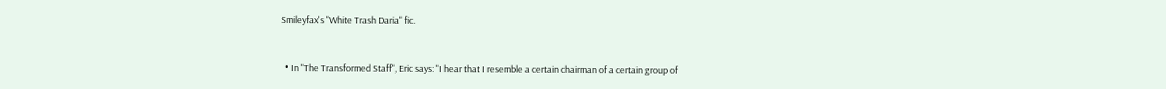Smileyfax's "White Trash Daria" fic.


  • In "The Transformed Staff", Eric says: "I hear that I resemble a certain chairman of a certain group of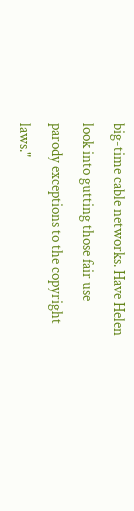big-time cable networks. Have Helen look into gutting those fair use parody exceptions to the copyright laws."